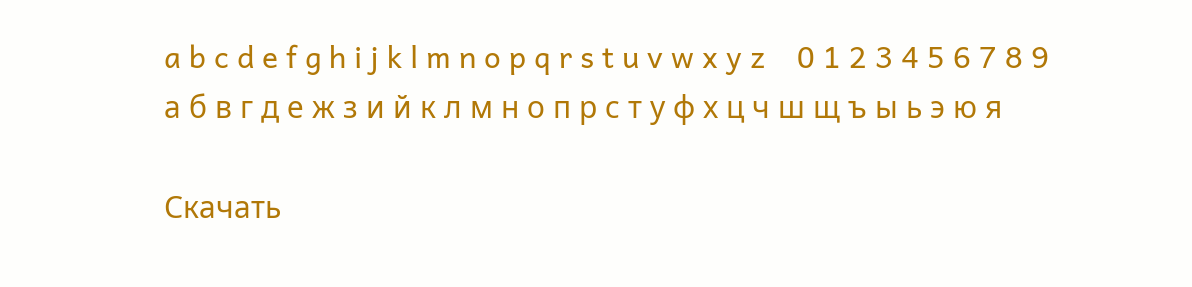a b c d e f g h i j k l m n o p q r s t u v w x y z    0 1 2 3 4 5 6 7 8 9
а б в г д е ж з и й к л м н о п р с т у ф х ц ч ш щ ъ ы ь э ю я

Скачать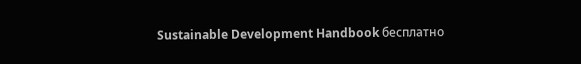Sustainable Development Handbook бесплатно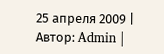25 апреля 2009 | Автор: Admin |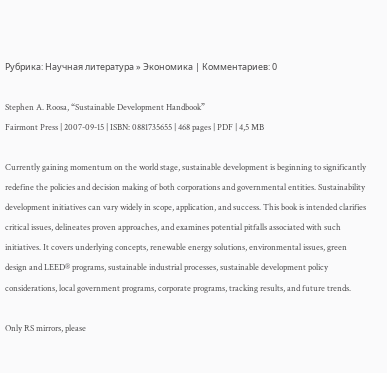Рубрика: Научная литература » Экономика | Комментариев: 0

Stephen A. Roosa, “Sustainable Development Handbook”
Fairmont Press | 2007-09-15 | ISBN: 0881735655 | 468 pages | PDF | 4,5 MB

Currently gaining momentum on the world stage, sustainable development is beginning to significantly redefine the policies and decision making of both corporations and governmental entities. Sustainability development initiatives can vary widely in scope, application, and success. This book is intended clarifies critical issues, delineates proven approaches, and examines potential pitfalls associated with such initiatives. It covers underlying concepts, renewable energy solutions, environmental issues, green design and LEED® programs, sustainable industrial processes, sustainable development policy considerations, local government programs, corporate programs, tracking results, and future trends.

Only RS mirrors, please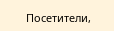Посетители,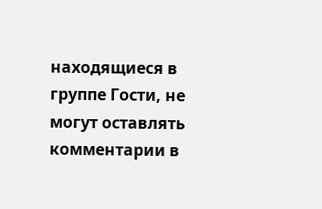находящиеся в группе Гости, не могут оставлять комментарии в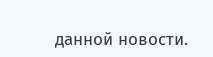данной новости.